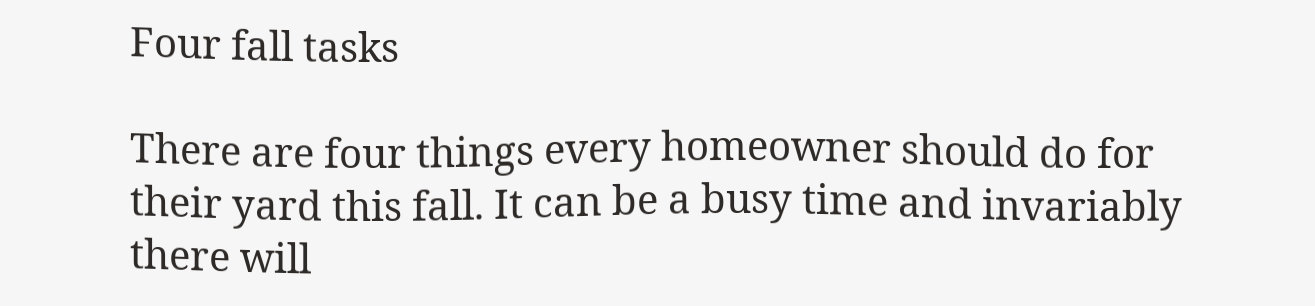Four fall tasks

There are four things every homeowner should do for their yard this fall. It can be a busy time and invariably there will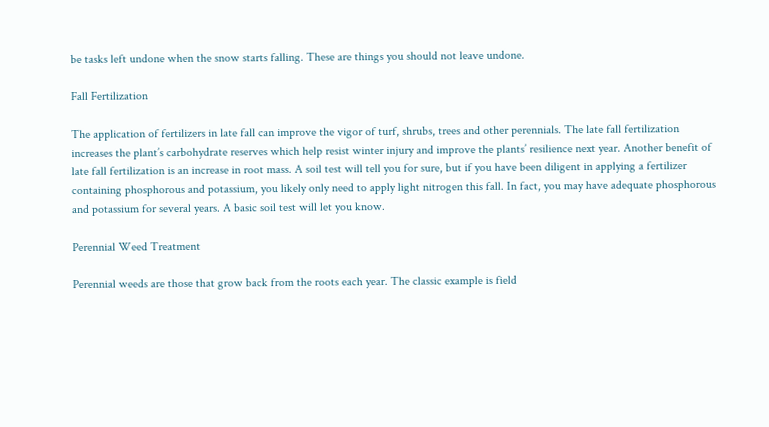be tasks left undone when the snow starts falling. These are things you should not leave undone.

Fall Fertilization

The application of fertilizers in late fall can improve the vigor of turf, shrubs, trees and other perennials. The late fall fertilization increases the plant’s carbohydrate reserves which help resist winter injury and improve the plants’ resilience next year. Another benefit of late fall fertilization is an increase in root mass. A soil test will tell you for sure, but if you have been diligent in applying a fertilizer containing phosphorous and potassium, you likely only need to apply light nitrogen this fall. In fact, you may have adequate phosphorous and potassium for several years. A basic soil test will let you know.

Perennial Weed Treatment

Perennial weeds are those that grow back from the roots each year. The classic example is field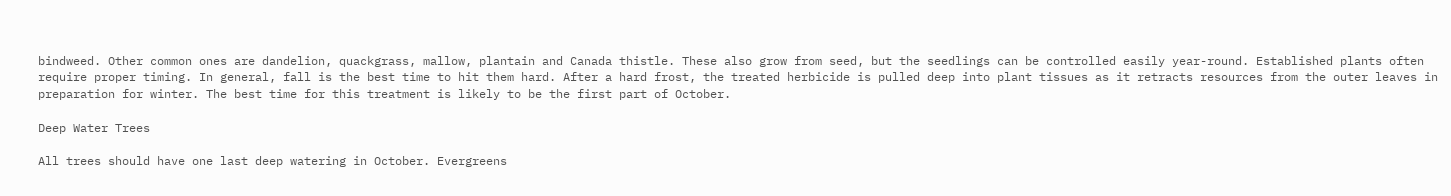bindweed. Other common ones are dandelion, quackgrass, mallow, plantain and Canada thistle. These also grow from seed, but the seedlings can be controlled easily year-round. Established plants often require proper timing. In general, fall is the best time to hit them hard. After a hard frost, the treated herbicide is pulled deep into plant tissues as it retracts resources from the outer leaves in preparation for winter. The best time for this treatment is likely to be the first part of October.

Deep Water Trees

All trees should have one last deep watering in October. Evergreens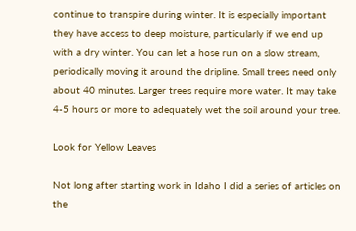continue to transpire during winter. It is especially important they have access to deep moisture, particularly if we end up with a dry winter. You can let a hose run on a slow stream, periodically moving it around the dripline. Small trees need only about 40 minutes. Larger trees require more water. It may take 4-5 hours or more to adequately wet the soil around your tree.

Look for Yellow Leaves

Not long after starting work in Idaho I did a series of articles on the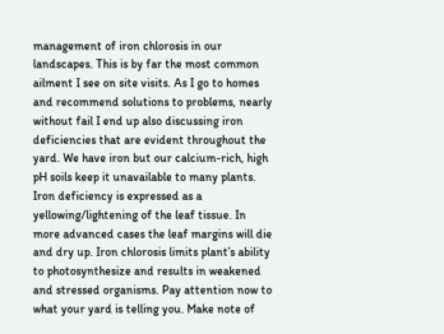management of iron chlorosis in our landscapes. This is by far the most common ailment I see on site visits. As I go to homes and recommend solutions to problems, nearly without fail I end up also discussing iron deficiencies that are evident throughout the yard. We have iron but our calcium-rich, high pH soils keep it unavailable to many plants. Iron deficiency is expressed as a yellowing/lightening of the leaf tissue. In more advanced cases the leaf margins will die and dry up. Iron chlorosis limits plant’s ability to photosynthesize and results in weakened and stressed organisms. Pay attention now to what your yard is telling you. Make note of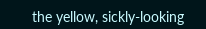the yellow, sickly-looking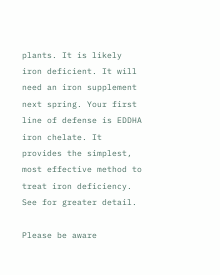plants. It is likely iron deficient. It will need an iron supplement next spring. Your first line of defense is EDDHA iron chelate. It provides the simplest, most effective method to treat iron deficiency. See for greater detail.

Please be aware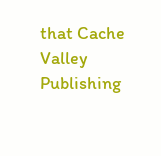that Cache Valley Publishing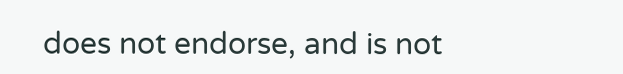does not endorse, and is not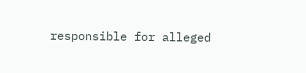responsible for alleged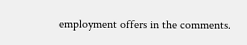employment offers in the comments.